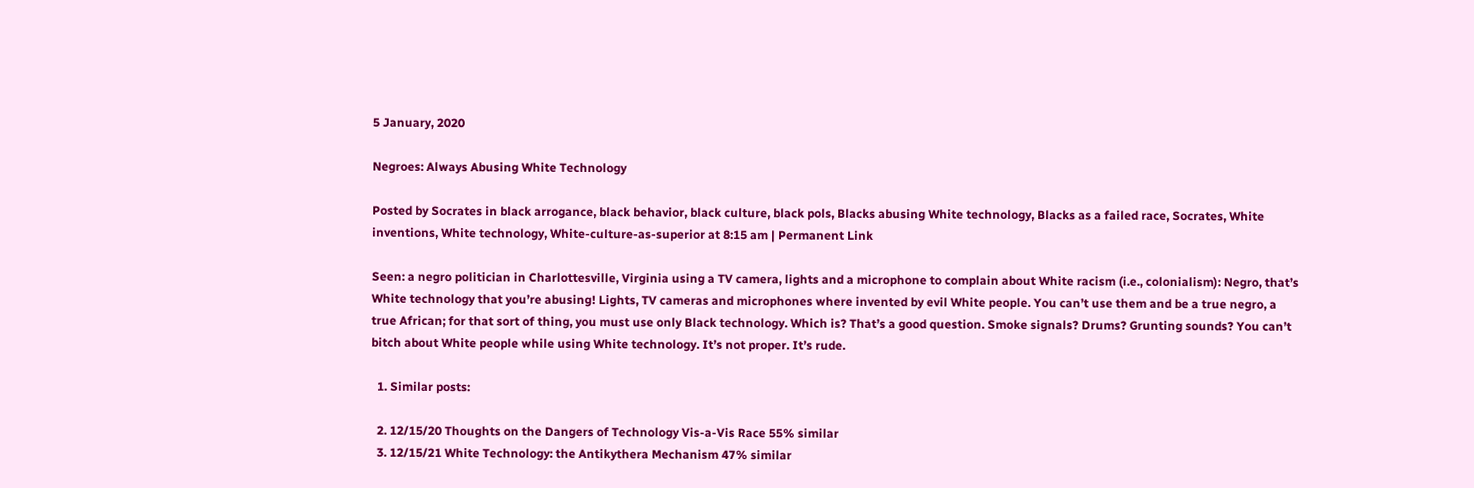5 January, 2020

Negroes: Always Abusing White Technology

Posted by Socrates in black arrogance, black behavior, black culture, black pols, Blacks abusing White technology, Blacks as a failed race, Socrates, White inventions, White technology, White-culture-as-superior at 8:15 am | Permanent Link

Seen: a negro politician in Charlottesville, Virginia using a TV camera, lights and a microphone to complain about White racism (i.e., colonialism): Negro, that’s White technology that you’re abusing! Lights, TV cameras and microphones where invented by evil White people. You can’t use them and be a true negro, a true African; for that sort of thing, you must use only Black technology. Which is? That’s a good question. Smoke signals? Drums? Grunting sounds? You can’t bitch about White people while using White technology. It’s not proper. It’s rude.

  1. Similar posts:

  2. 12/15/20 Thoughts on the Dangers of Technology Vis-a-Vis Race 55% similar
  3. 12/15/21 White Technology: the Antikythera Mechanism 47% similar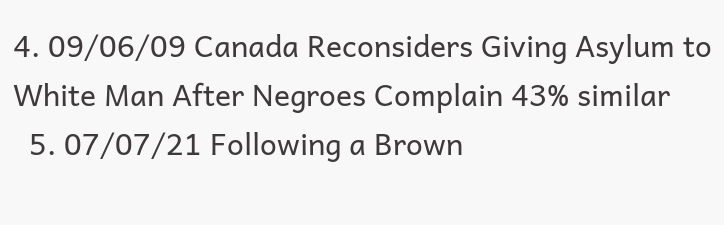4. 09/06/09 Canada Reconsiders Giving Asylum to White Man After Negroes Complain 43% similar
  5. 07/07/21 Following a Brown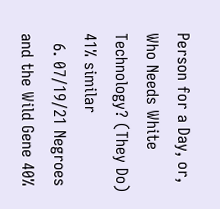Person for a Day, or, Who Needs White Technology? (They Do) 41% similar
  6. 07/19/21 Negroes and the Wild Gene 40%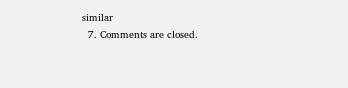similar
  7. Comments are closed.